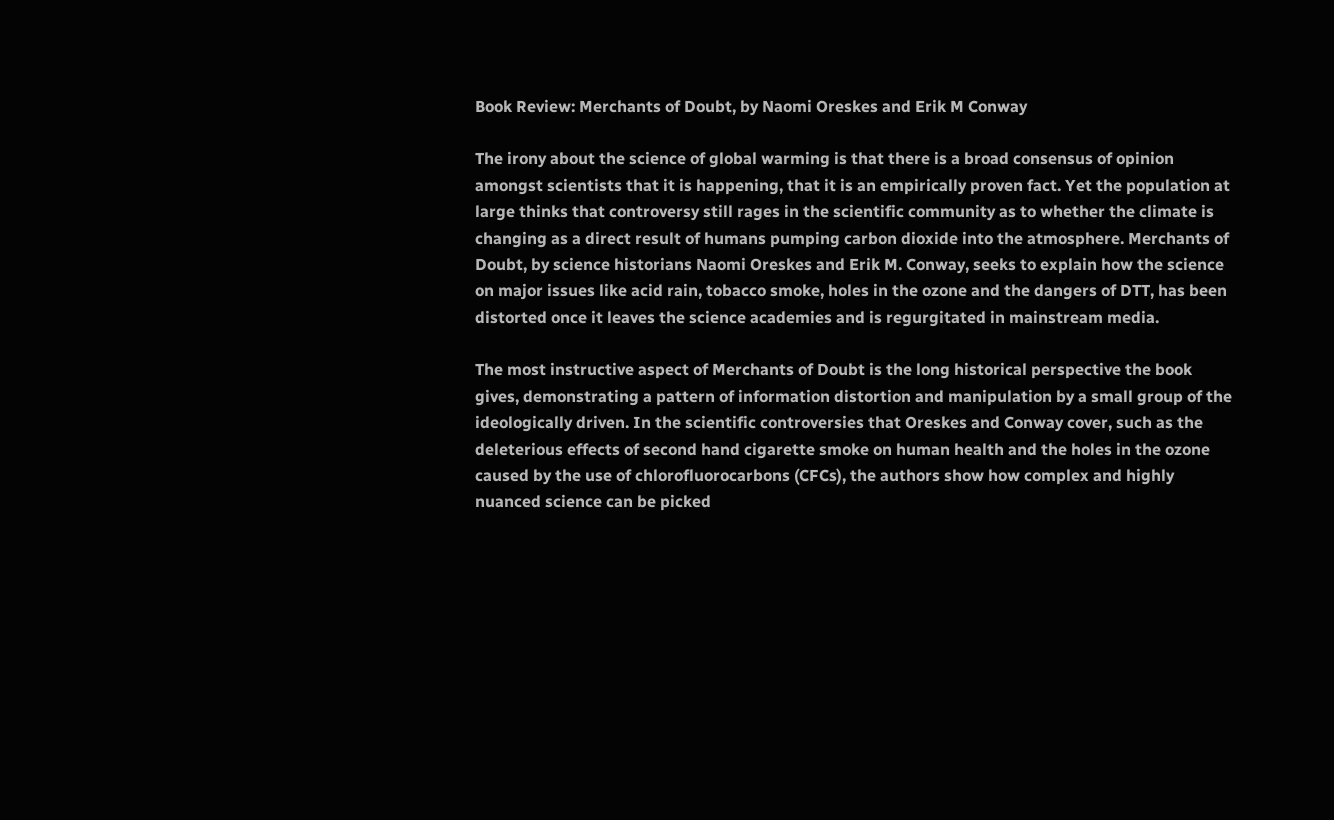Book Review: Merchants of Doubt, by Naomi Oreskes and Erik M Conway

The irony about the science of global warming is that there is a broad consensus of opinion amongst scientists that it is happening, that it is an empirically proven fact. Yet the population at large thinks that controversy still rages in the scientific community as to whether the climate is changing as a direct result of humans pumping carbon dioxide into the atmosphere. Merchants of Doubt, by science historians Naomi Oreskes and Erik M. Conway, seeks to explain how the science on major issues like acid rain, tobacco smoke, holes in the ozone and the dangers of DTT, has been distorted once it leaves the science academies and is regurgitated in mainstream media.

The most instructive aspect of Merchants of Doubt is the long historical perspective the book gives, demonstrating a pattern of information distortion and manipulation by a small group of the ideologically driven. In the scientific controversies that Oreskes and Conway cover, such as the deleterious effects of second hand cigarette smoke on human health and the holes in the ozone caused by the use of chlorofluorocarbons (CFCs), the authors show how complex and highly nuanced science can be picked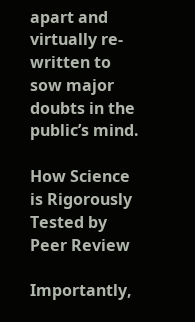apart and virtually re-written to sow major doubts in the public’s mind.

How Science is Rigorously Tested by Peer Review

Importantly,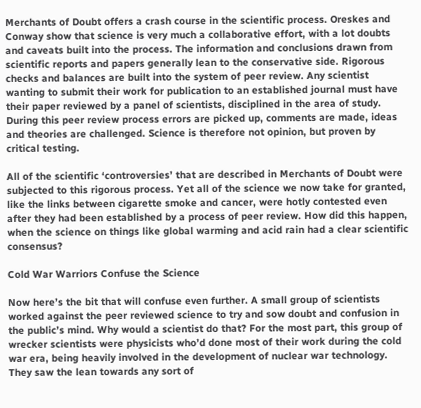Merchants of Doubt offers a crash course in the scientific process. Oreskes and Conway show that science is very much a collaborative effort, with a lot doubts and caveats built into the process. The information and conclusions drawn from scientific reports and papers generally lean to the conservative side. Rigorous checks and balances are built into the system of peer review. Any scientist wanting to submit their work for publication to an established journal must have their paper reviewed by a panel of scientists, disciplined in the area of study. During this peer review process errors are picked up, comments are made, ideas and theories are challenged. Science is therefore not opinion, but proven by critical testing.

All of the scientific ‘controversies’ that are described in Merchants of Doubt were subjected to this rigorous process. Yet all of the science we now take for granted, like the links between cigarette smoke and cancer, were hotly contested even after they had been established by a process of peer review. How did this happen, when the science on things like global warming and acid rain had a clear scientific consensus?

Cold War Warriors Confuse the Science

Now here’s the bit that will confuse even further. A small group of scientists worked against the peer reviewed science to try and sow doubt and confusion in the public’s mind. Why would a scientist do that? For the most part, this group of wrecker scientists were physicists who’d done most of their work during the cold war era, being heavily involved in the development of nuclear war technology. They saw the lean towards any sort of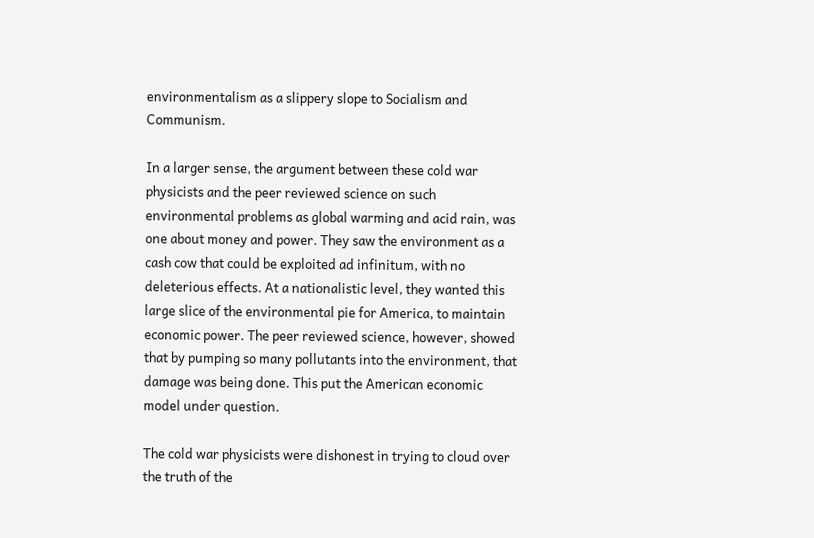environmentalism as a slippery slope to Socialism and Communism.

In a larger sense, the argument between these cold war physicists and the peer reviewed science on such environmental problems as global warming and acid rain, was one about money and power. They saw the environment as a cash cow that could be exploited ad infinitum, with no deleterious effects. At a nationalistic level, they wanted this large slice of the environmental pie for America, to maintain economic power. The peer reviewed science, however, showed that by pumping so many pollutants into the environment, that damage was being done. This put the American economic model under question.

The cold war physicists were dishonest in trying to cloud over the truth of the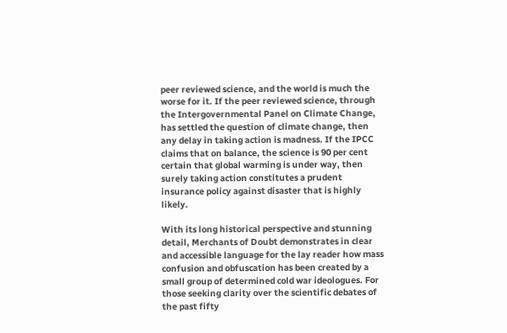peer reviewed science, and the world is much the worse for it. If the peer reviewed science, through the Intergovernmental Panel on Climate Change, has settled the question of climate change, then any delay in taking action is madness. If the IPCC claims that on balance, the science is 90 per cent certain that global warming is under way, then surely taking action constitutes a prudent insurance policy against disaster that is highly likely.

With its long historical perspective and stunning detail, Merchants of Doubt demonstrates in clear and accessible language for the lay reader how mass confusion and obfuscation has been created by a small group of determined cold war ideologues. For those seeking clarity over the scientific debates of the past fifty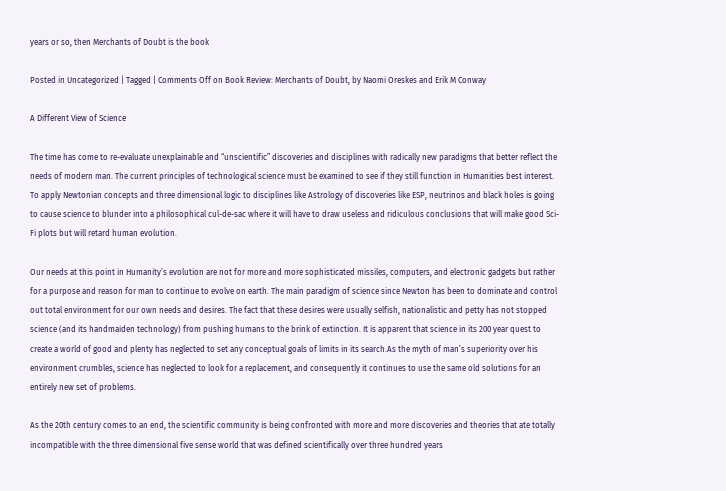years or so, then Merchants of Doubt is the book

Posted in Uncategorized | Tagged | Comments Off on Book Review: Merchants of Doubt, by Naomi Oreskes and Erik M Conway

A Different View of Science

The time has come to re-evaluate unexplainable and “unscientific” discoveries and disciplines with radically new paradigms that better reflect the needs of modern man. The current principles of technological science must be examined to see if they still function in Humanities best interest. To apply Newtonian concepts and three dimensional logic to disciplines like Astrology of discoveries like ESP, neutrinos and black holes is going to cause science to blunder into a philosophical cul-de-sac where it will have to draw useless and ridiculous conclusions that will make good Sci-Fi plots but will retard human evolution.

Our needs at this point in Humanity’s evolution are not for more and more sophisticated missiles, computers, and electronic gadgets but rather for a purpose and reason for man to continue to evolve on earth. The main paradigm of science since Newton has been to dominate and control out total environment for our own needs and desires. The fact that these desires were usually selfish, nationalistic and petty has not stopped science (and its handmaiden technology) from pushing humans to the brink of extinction. It is apparent that science in its 200 year quest to create a world of good and plenty has neglected to set any conceptual goals of limits in its search.As the myth of man’s superiority over his environment crumbles, science has neglected to look for a replacement, and consequently it continues to use the same old solutions for an entirely new set of problems.

As the 20th century comes to an end, the scientific community is being confronted with more and more discoveries and theories that ate totally incompatible with the three dimensional five sense world that was defined scientifically over three hundred years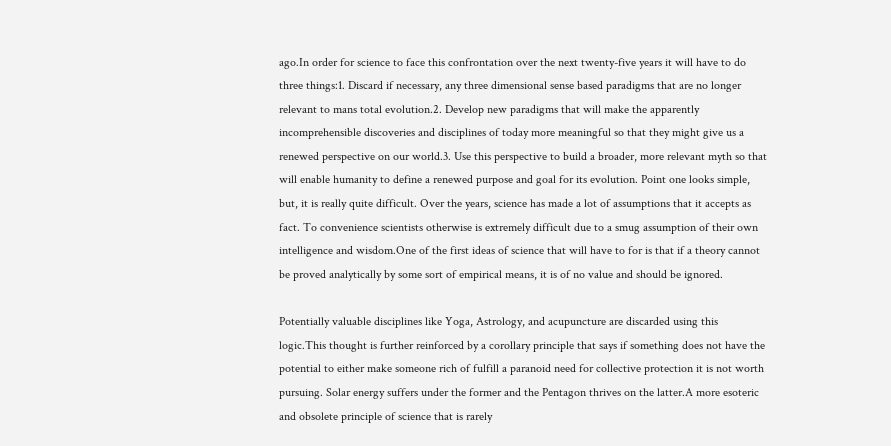ago.In order for science to face this confrontation over the next twenty-five years it will have to do three things:1. Discard if necessary, any three dimensional sense based paradigms that are no longer relevant to mans total evolution.2. Develop new paradigms that will make the apparently incomprehensible discoveries and disciplines of today more meaningful so that they might give us a renewed perspective on our world.3. Use this perspective to build a broader, more relevant myth so that will enable humanity to define a renewed purpose and goal for its evolution. Point one looks simple, but, it is really quite difficult. Over the years, science has made a lot of assumptions that it accepts as fact. To convenience scientists otherwise is extremely difficult due to a smug assumption of their own intelligence and wisdom.One of the first ideas of science that will have to for is that if a theory cannot be proved analytically by some sort of empirical means, it is of no value and should be ignored.

Potentially valuable disciplines like Yoga, Astrology, and acupuncture are discarded using this logic.This thought is further reinforced by a corollary principle that says if something does not have the potential to either make someone rich of fulfill a paranoid need for collective protection it is not worth pursuing. Solar energy suffers under the former and the Pentagon thrives on the latter.A more esoteric and obsolete principle of science that is rarely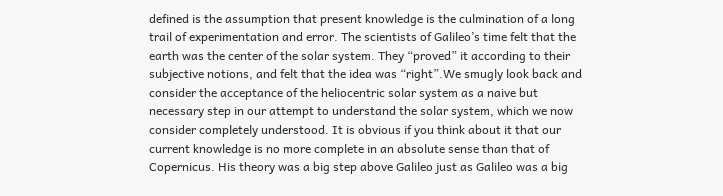defined is the assumption that present knowledge is the culmination of a long trail of experimentation and error. The scientists of Galileo’s time felt that the earth was the center of the solar system. They “proved” it according to their subjective notions, and felt that the idea was “right”.We smugly look back and consider the acceptance of the heliocentric solar system as a naive but necessary step in our attempt to understand the solar system, which we now consider completely understood. It is obvious if you think about it that our current knowledge is no more complete in an absolute sense than that of Copernicus. His theory was a big step above Galileo just as Galileo was a big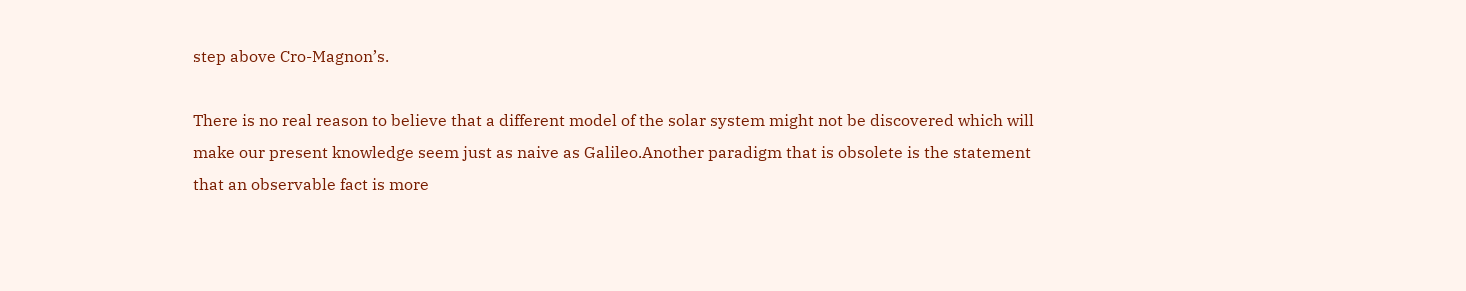step above Cro-Magnon’s.

There is no real reason to believe that a different model of the solar system might not be discovered which will make our present knowledge seem just as naive as Galileo.Another paradigm that is obsolete is the statement that an observable fact is more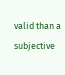valid than a subjective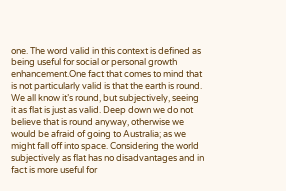one. The word valid in this context is defined as being useful for social or personal growth enhancement.One fact that comes to mind that is not particularly valid is that the earth is round. We all know it’s round, but subjectively, seeing it as flat is just as valid. Deep down we do not believe that is round anyway, otherwise we would be afraid of going to Australia; as we might fall off into space. Considering the world subjectively as flat has no disadvantages and in fact is more useful for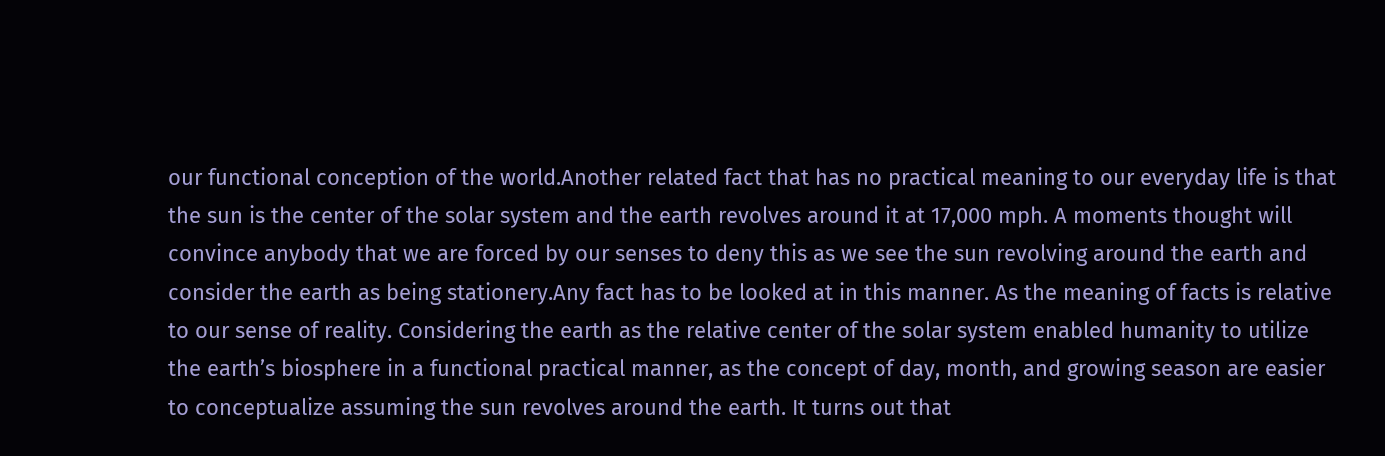our functional conception of the world.Another related fact that has no practical meaning to our everyday life is that the sun is the center of the solar system and the earth revolves around it at 17,000 mph. A moments thought will convince anybody that we are forced by our senses to deny this as we see the sun revolving around the earth and consider the earth as being stationery.Any fact has to be looked at in this manner. As the meaning of facts is relative to our sense of reality. Considering the earth as the relative center of the solar system enabled humanity to utilize the earth’s biosphere in a functional practical manner, as the concept of day, month, and growing season are easier to conceptualize assuming the sun revolves around the earth. It turns out that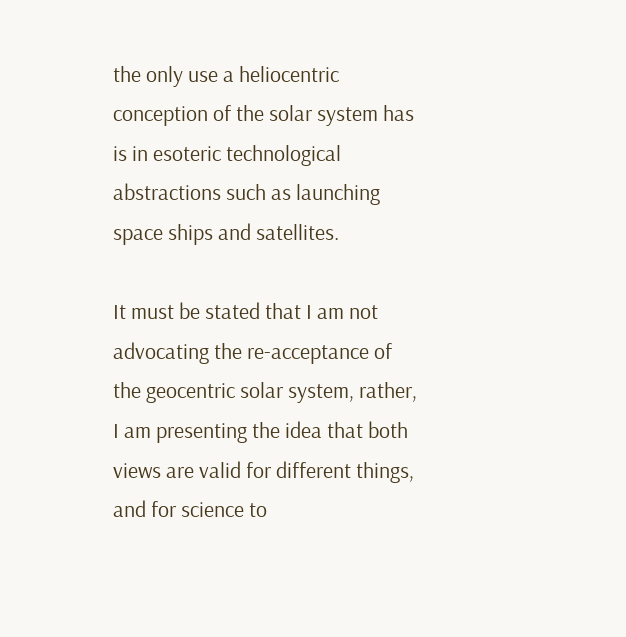the only use a heliocentric conception of the solar system has is in esoteric technological abstractions such as launching space ships and satellites.

It must be stated that I am not advocating the re-acceptance of the geocentric solar system, rather, I am presenting the idea that both views are valid for different things, and for science to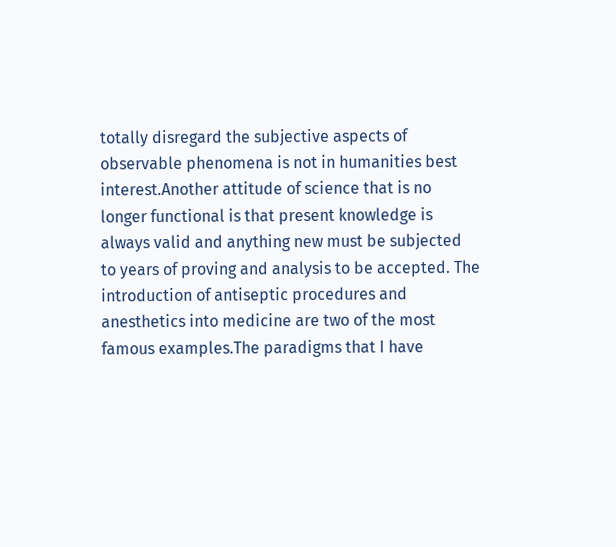totally disregard the subjective aspects of observable phenomena is not in humanities best interest.Another attitude of science that is no longer functional is that present knowledge is always valid and anything new must be subjected to years of proving and analysis to be accepted. The introduction of antiseptic procedures and anesthetics into medicine are two of the most famous examples.The paradigms that I have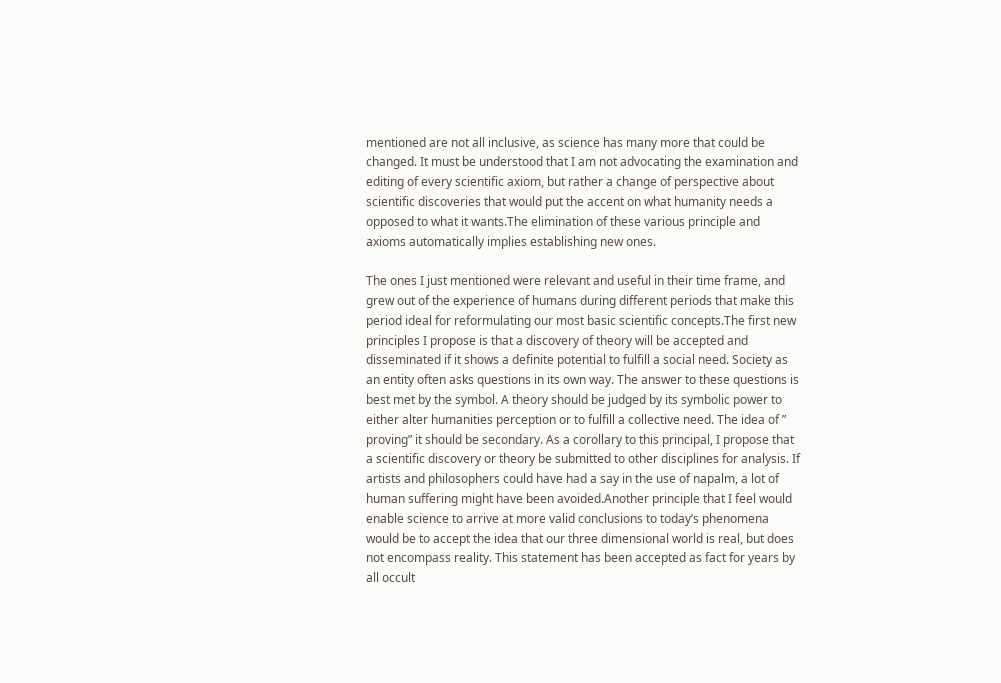mentioned are not all inclusive, as science has many more that could be changed. It must be understood that I am not advocating the examination and editing of every scientific axiom, but rather a change of perspective about scientific discoveries that would put the accent on what humanity needs a opposed to what it wants.The elimination of these various principle and axioms automatically implies establishing new ones.

The ones I just mentioned were relevant and useful in their time frame, and grew out of the experience of humans during different periods that make this period ideal for reformulating our most basic scientific concepts.The first new principles I propose is that a discovery of theory will be accepted and disseminated if it shows a definite potential to fulfill a social need. Society as an entity often asks questions in its own way. The answer to these questions is best met by the symbol. A theory should be judged by its symbolic power to either alter humanities perception or to fulfill a collective need. The idea of ” proving” it should be secondary. As a corollary to this principal, I propose that a scientific discovery or theory be submitted to other disciplines for analysis. If artists and philosophers could have had a say in the use of napalm, a lot of human suffering might have been avoided.Another principle that I feel would enable science to arrive at more valid conclusions to today’s phenomena would be to accept the idea that our three dimensional world is real, but does not encompass reality. This statement has been accepted as fact for years by all occult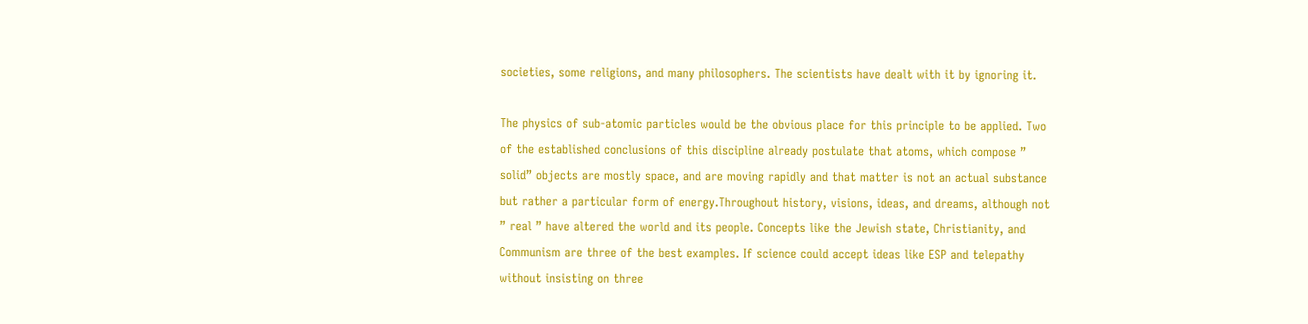societies, some religions, and many philosophers. The scientists have dealt with it by ignoring it.

The physics of sub-atomic particles would be the obvious place for this principle to be applied. Two of the established conclusions of this discipline already postulate that atoms, which compose ” solid” objects are mostly space, and are moving rapidly and that matter is not an actual substance but rather a particular form of energy.Throughout history, visions, ideas, and dreams, although not ” real ” have altered the world and its people. Concepts like the Jewish state, Christianity, and Communism are three of the best examples. If science could accept ideas like ESP and telepathy without insisting on three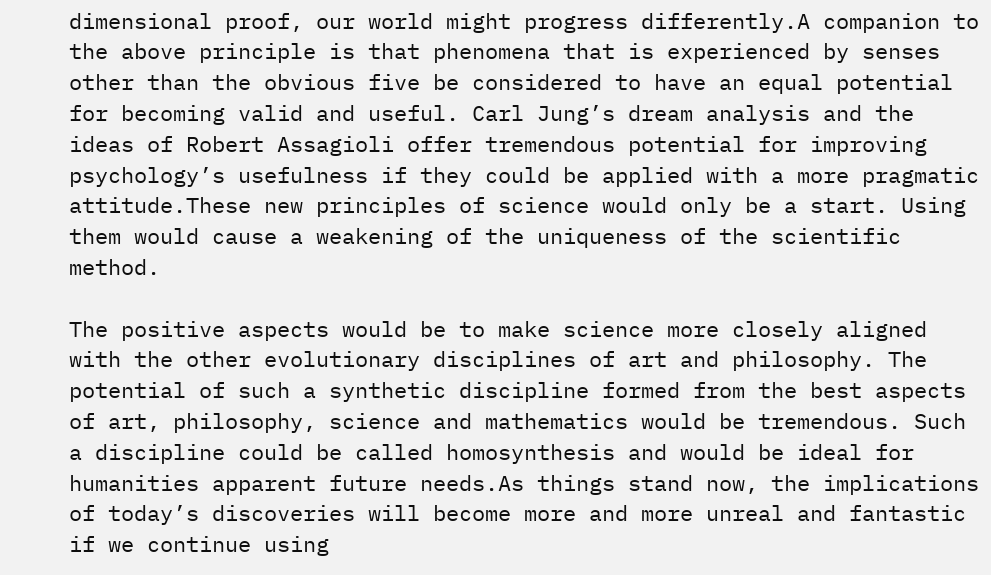dimensional proof, our world might progress differently.A companion to the above principle is that phenomena that is experienced by senses other than the obvious five be considered to have an equal potential for becoming valid and useful. Carl Jung’s dream analysis and the ideas of Robert Assagioli offer tremendous potential for improving psychology’s usefulness if they could be applied with a more pragmatic attitude.These new principles of science would only be a start. Using them would cause a weakening of the uniqueness of the scientific method.

The positive aspects would be to make science more closely aligned with the other evolutionary disciplines of art and philosophy. The potential of such a synthetic discipline formed from the best aspects of art, philosophy, science and mathematics would be tremendous. Such a discipline could be called homosynthesis and would be ideal for humanities apparent future needs.As things stand now, the implications of today’s discoveries will become more and more unreal and fantastic if we continue using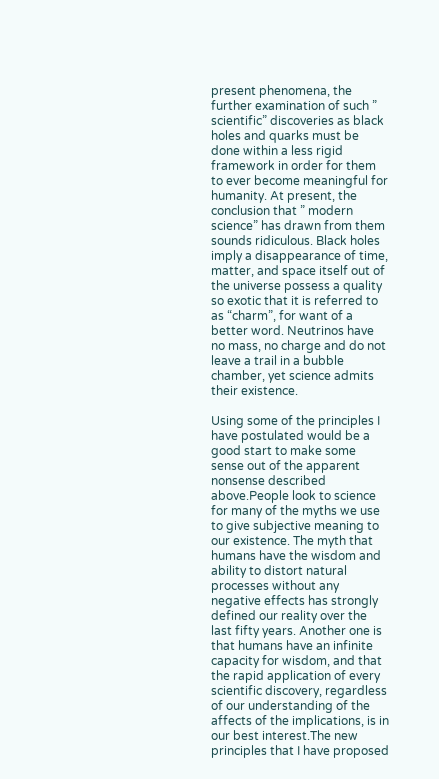present phenomena, the further examination of such ” scientific” discoveries as black holes and quarks must be done within a less rigid framework in order for them to ever become meaningful for humanity. At present, the conclusion that ” modern science” has drawn from them sounds ridiculous. Black holes imply a disappearance of time, matter, and space itself out of the universe possess a quality so exotic that it is referred to as “charm”, for want of a better word. Neutrinos have no mass, no charge and do not leave a trail in a bubble chamber, yet science admits their existence.

Using some of the principles I have postulated would be a good start to make some sense out of the apparent nonsense described above.People look to science for many of the myths we use to give subjective meaning to our existence. The myth that humans have the wisdom and ability to distort natural processes without any negative effects has strongly defined our reality over the last fifty years. Another one is that humans have an infinite capacity for wisdom, and that the rapid application of every scientific discovery, regardless of our understanding of the affects of the implications, is in our best interest.The new principles that I have proposed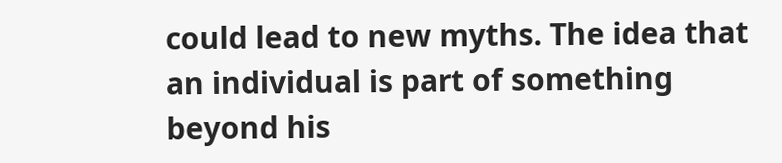could lead to new myths. The idea that an individual is part of something beyond his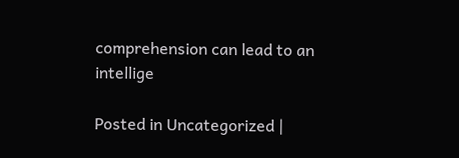comprehension can lead to an intellige

Posted in Uncategorized |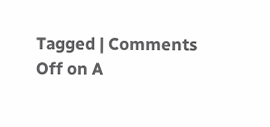Tagged | Comments Off on A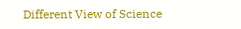Different View of Science